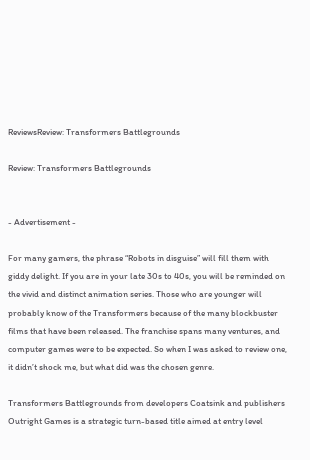ReviewsReview: Transformers Battlegrounds

Review: Transformers Battlegrounds


- Advertisement -

For many gamers, the phrase “Robots in disguise” will fill them with giddy delight. If you are in your late 30s to 40s, you will be reminded on the vivid and distinct animation series. Those who are younger will probably know of the Transformers because of the many blockbuster films that have been released. The franchise spans many ventures, and computer games were to be expected. So when I was asked to review one, it didn’t shock me, but what did was the chosen genre.

Transformers Battlegrounds from developers Coatsink and publishers Outright Games is a strategic turn-based title aimed at entry level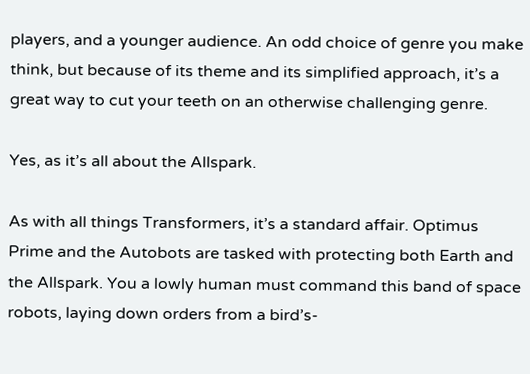players, and a younger audience. An odd choice of genre you make think, but because of its theme and its simplified approach, it’s a great way to cut your teeth on an otherwise challenging genre.

Yes, as it’s all about the Allspark.

As with all things Transformers, it’s a standard affair. Optimus Prime and the Autobots are tasked with protecting both Earth and the Allspark. You a lowly human must command this band of space robots, laying down orders from a bird’s-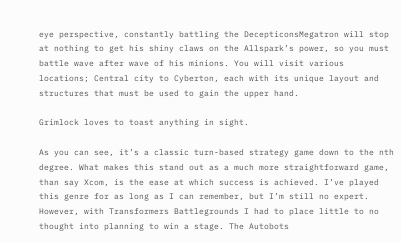eye perspective, constantly battling the DecepticonsMegatron will stop at nothing to get his shiny claws on the Allspark’s power, so you must battle wave after wave of his minions. You will visit various locations; Central city to Cyberton, each with its unique layout and structures that must be used to gain the upper hand.

Grimlock loves to toast anything in sight.

As you can see, it’s a classic turn-based strategy game down to the nth degree. What makes this stand out as a much more straightforward game, than say Xcom, is the ease at which success is achieved. I’ve played this genre for as long as I can remember, but I’m still no expert. However, with Transformers Battlegrounds I had to place little to no thought into planning to win a stage. The Autobots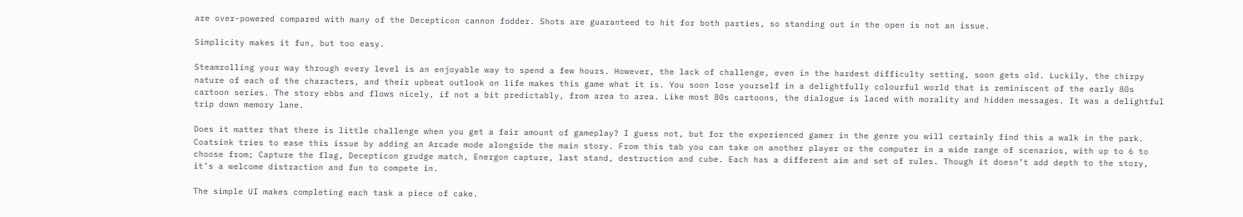are over-powered compared with many of the Decepticon cannon fodder. Shots are guaranteed to hit for both parties, so standing out in the open is not an issue.

Simplicity makes it fun, but too easy.

Steamrolling your way through every level is an enjoyable way to spend a few hours. However, the lack of challenge, even in the hardest difficulty setting, soon gets old. Luckily, the chirpy nature of each of the characters, and their upbeat outlook on life makes this game what it is. You soon lose yourself in a delightfully colourful world that is reminiscent of the early 80s cartoon series. The story ebbs and flows nicely, if not a bit predictably, from area to area. Like most 80s cartoons, the dialogue is laced with morality and hidden messages. It was a delightful trip down memory lane.

Does it matter that there is little challenge when you get a fair amount of gameplay? I guess not, but for the experienced gamer in the genre you will certainly find this a walk in the park. Coatsink tries to ease this issue by adding an Arcade mode alongside the main story. From this tab you can take on another player or the computer in a wide range of scenarios, with up to 6 to choose from; Capture the flag, Decepticon grudge match, Energon capture, last stand, destruction and cube. Each has a different aim and set of rules. Though it doesn’t add depth to the story, it’s a welcome distraction and fun to compete in.

The simple UI makes completing each task a piece of cake.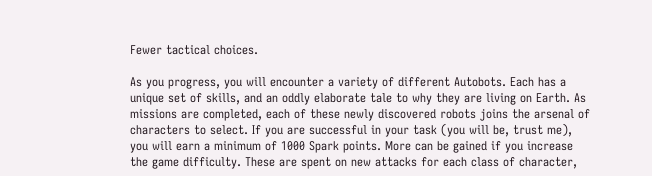Fewer tactical choices.

As you progress, you will encounter a variety of different Autobots. Each has a unique set of skills, and an oddly elaborate tale to why they are living on Earth. As missions are completed, each of these newly discovered robots joins the arsenal of characters to select. If you are successful in your task (you will be, trust me), you will earn a minimum of 1000 Spark points. More can be gained if you increase the game difficulty. These are spent on new attacks for each class of character,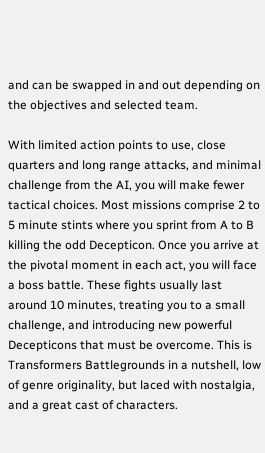and can be swapped in and out depending on the objectives and selected team.

With limited action points to use, close quarters and long range attacks, and minimal challenge from the AI, you will make fewer tactical choices. Most missions comprise 2 to 5 minute stints where you sprint from A to B killing the odd Decepticon. Once you arrive at the pivotal moment in each act, you will face a boss battle. These fights usually last around 10 minutes, treating you to a small challenge, and introducing new powerful Decepticons that must be overcome. This is Transformers Battlegrounds in a nutshell, low of genre originality, but laced with nostalgia, and a great cast of characters.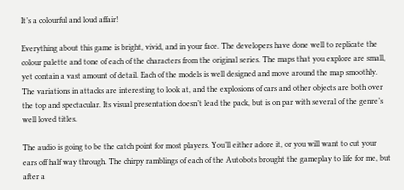It’s a colourful and loud affair!

Everything about this game is bright, vivid, and in your face. The developers have done well to replicate the colour palette and tone of each of the characters from the original series. The maps that you explore are small, yet contain a vast amount of detail. Each of the models is well designed and move around the map smoothly. The variations in attacks are interesting to look at, and the explosions of cars and other objects are both over the top and spectacular. Its visual presentation doesn’t lead the pack, but is on par with several of the genre’s well loved titles.

The audio is going to be the catch point for most players. You’ll either adore it, or you will want to cut your ears off half way through. The chirpy ramblings of each of the Autobots brought the gameplay to life for me, but after a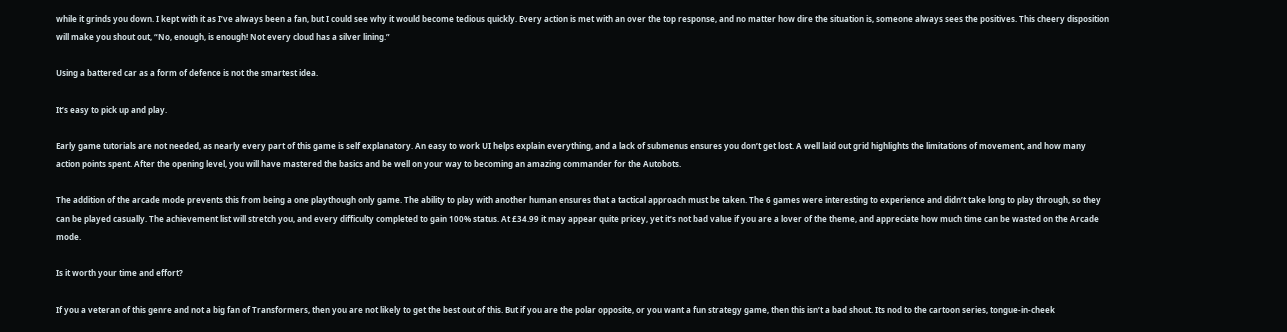while it grinds you down. I kept with it as I’ve always been a fan, but I could see why it would become tedious quickly. Every action is met with an over the top response, and no matter how dire the situation is, someone always sees the positives. This cheery disposition will make you shout out, “No, enough, is enough! Not every cloud has a silver lining.”

Using a battered car as a form of defence is not the smartest idea.

It’s easy to pick up and play.

Early game tutorials are not needed, as nearly every part of this game is self explanatory. An easy to work UI helps explain everything, and a lack of submenus ensures you don’t get lost. A well laid out grid highlights the limitations of movement, and how many action points spent. After the opening level, you will have mastered the basics and be well on your way to becoming an amazing commander for the Autobots.

The addition of the arcade mode prevents this from being a one playthough only game. The ability to play with another human ensures that a tactical approach must be taken. The 6 games were interesting to experience and didn’t take long to play through, so they can be played casually. The achievement list will stretch you, and every difficulty completed to gain 100% status. At £34.99 it may appear quite pricey, yet it’s not bad value if you are a lover of the theme, and appreciate how much time can be wasted on the Arcade mode.

Is it worth your time and effort?

If you a veteran of this genre and not a big fan of Transformers, then you are not likely to get the best out of this. But if you are the polar opposite, or you want a fun strategy game, then this isn’t a bad shout. Its nod to the cartoon series, tongue-in-cheek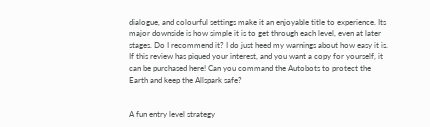dialogue, and colourful settings make it an enjoyable title to experience. Its major downside is how simple it is to get through each level, even at later stages. Do I recommend it? I do just heed my warnings about how easy it is. If this review has piqued your interest, and you want a copy for yourself, it can be purchased here! Can you command the Autobots to protect the Earth and keep the Allspark safe?


A fun entry level strategy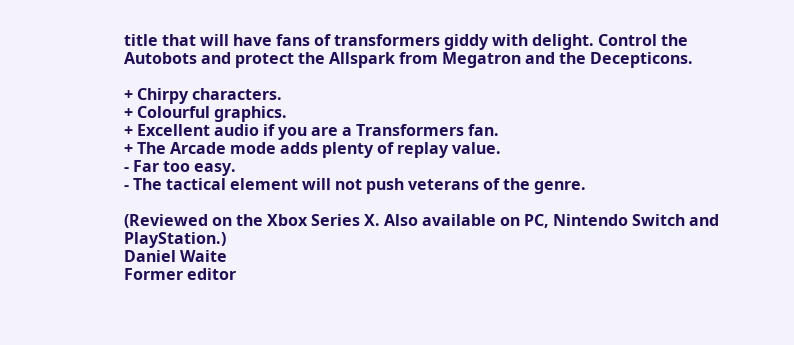title that will have fans of transformers giddy with delight. Control the Autobots and protect the Allspark from Megatron and the Decepticons.

+ Chirpy characters.
+ Colourful graphics.
+ Excellent audio if you are a Transformers fan.
+ The Arcade mode adds plenty of replay value.
- Far too easy.
- The tactical element will not push veterans of the genre.

(Reviewed on the Xbox Series X. Also available on PC, Nintendo Switch and PlayStation.)
Daniel Waite
Former editor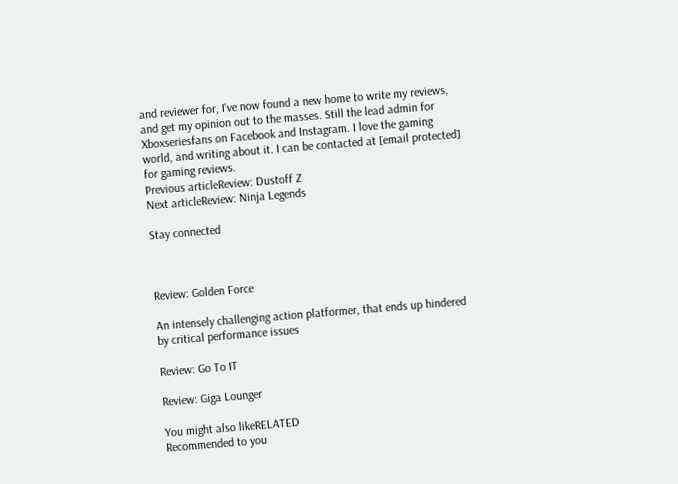and reviewer for, I've now found a new home to write my reviews, and get my opinion out to the masses. Still the lead admin for Xboxseriesfans on Facebook and Instagram. I love the gaming world, and writing about it. I can be contacted at [email protected] for gaming reviews.
Previous articleReview: Dustoff Z
Next articleReview: Ninja Legends

Stay connected



Review: Golden Force

An intensely challenging action platformer, that ends up hindered by critical performance issues

Review: Go To IT

Review: Giga Lounger

You might also likeRELATED
Recommended to you